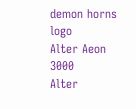demon horns logo
Alter Aeon 3000
Alter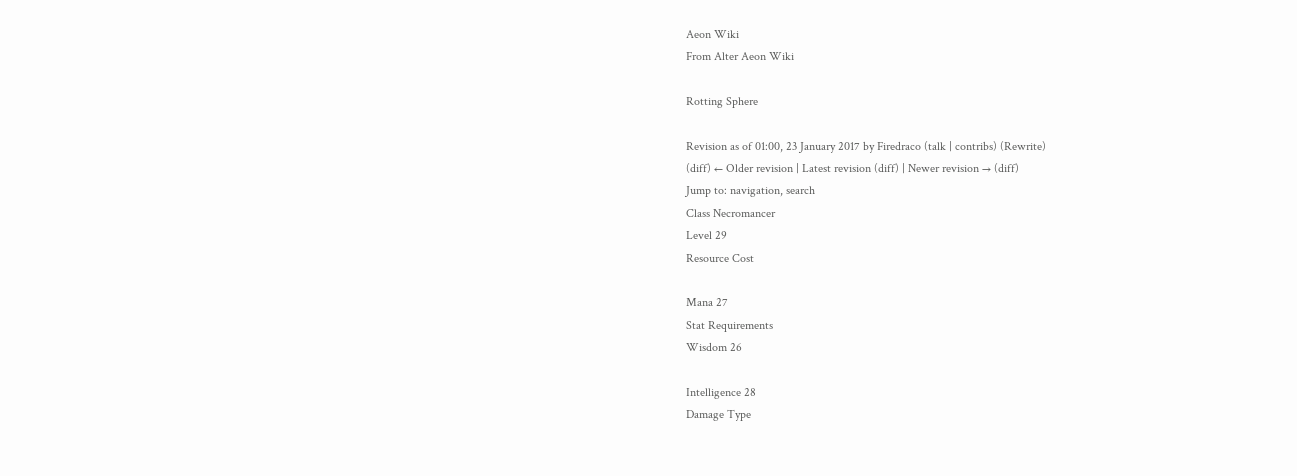Aeon Wiki
From Alter Aeon Wiki

Rotting Sphere

Revision as of 01:00, 23 January 2017 by Firedraco (talk | contribs) (Rewrite)
(diff) ← Older revision | Latest revision (diff) | Newer revision → (diff)
Jump to: navigation, search
Class Necromancer
Level 29
Resource Cost

Mana 27
Stat Requirements
Wisdom 26

Intelligence 28
Damage Type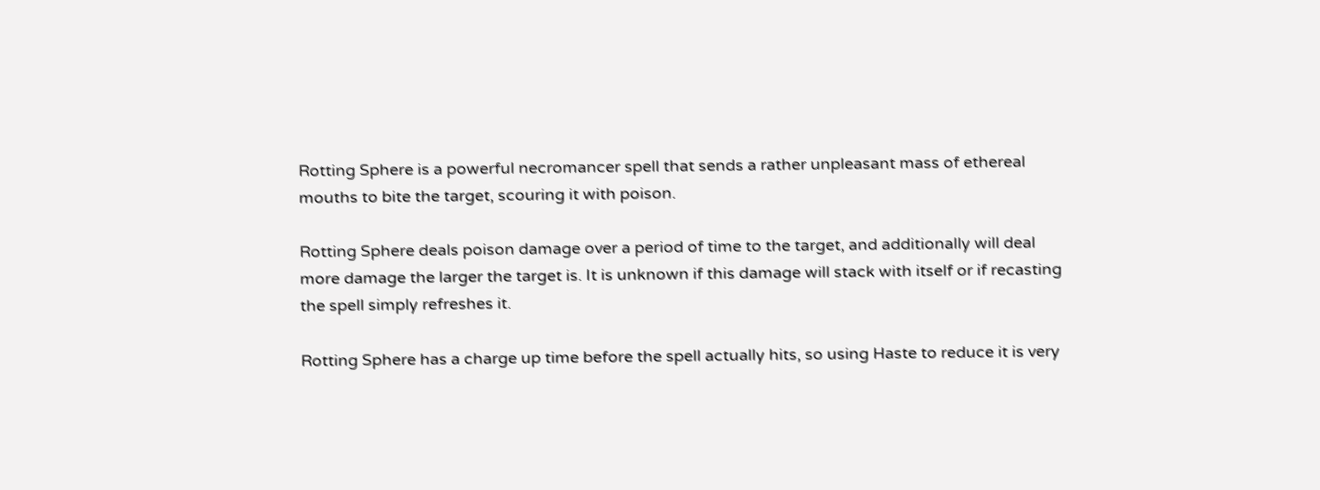Rotting Sphere is a powerful necromancer spell that sends a rather unpleasant mass of ethereal mouths to bite the target, scouring it with poison.

Rotting Sphere deals poison damage over a period of time to the target, and additionally will deal more damage the larger the target is. It is unknown if this damage will stack with itself or if recasting the spell simply refreshes it.

Rotting Sphere has a charge up time before the spell actually hits, so using Haste to reduce it is very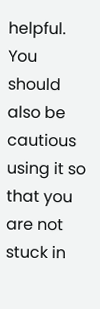helpful. You should also be cautious using it so that you are not stuck in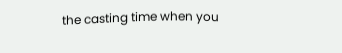the casting time when you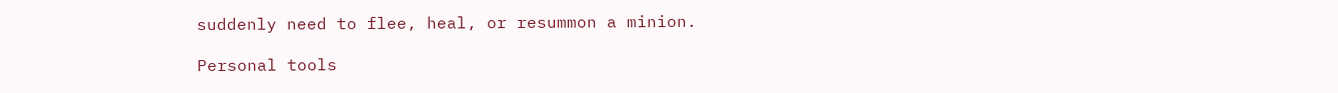suddenly need to flee, heal, or resummon a minion.

Personal tools